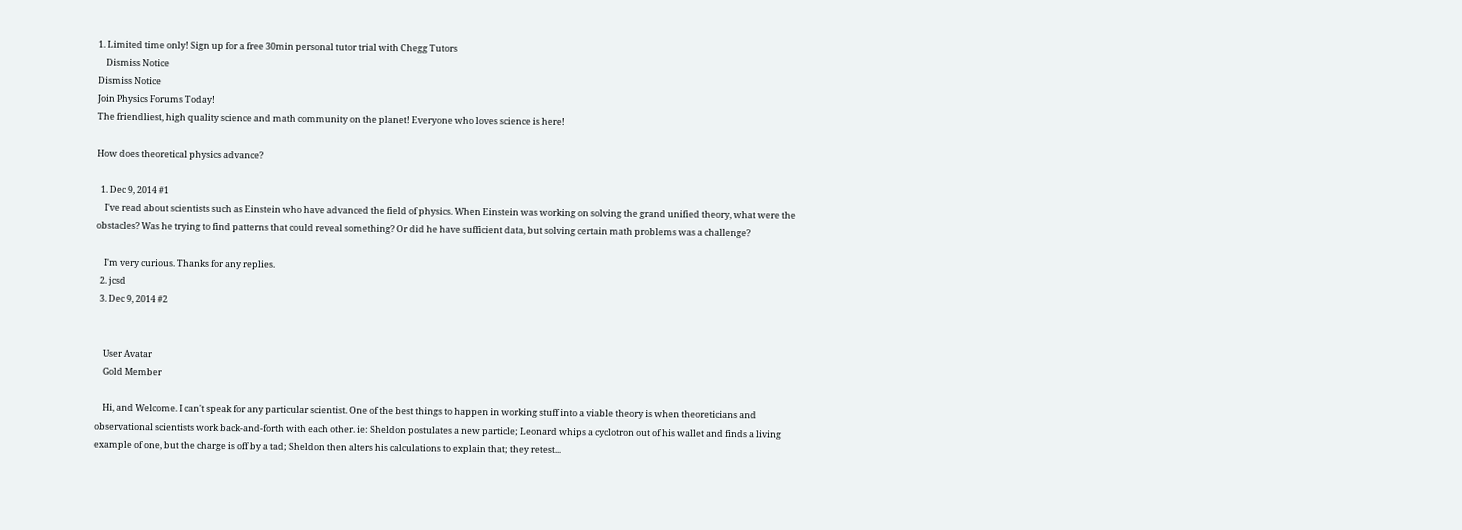1. Limited time only! Sign up for a free 30min personal tutor trial with Chegg Tutors
    Dismiss Notice
Dismiss Notice
Join Physics Forums Today!
The friendliest, high quality science and math community on the planet! Everyone who loves science is here!

How does theoretical physics advance?

  1. Dec 9, 2014 #1
    I've read about scientists such as Einstein who have advanced the field of physics. When Einstein was working on solving the grand unified theory, what were the obstacles? Was he trying to find patterns that could reveal something? Or did he have sufficient data, but solving certain math problems was a challenge?

    I'm very curious. Thanks for any replies.
  2. jcsd
  3. Dec 9, 2014 #2


    User Avatar
    Gold Member

    Hi, and Welcome. I can't speak for any particular scientist. One of the best things to happen in working stuff into a viable theory is when theoreticians and observational scientists work back-and-forth with each other. ie: Sheldon postulates a new particle; Leonard whips a cyclotron out of his wallet and finds a living example of one, but the charge is off by a tad; Sheldon then alters his calculations to explain that; they retest...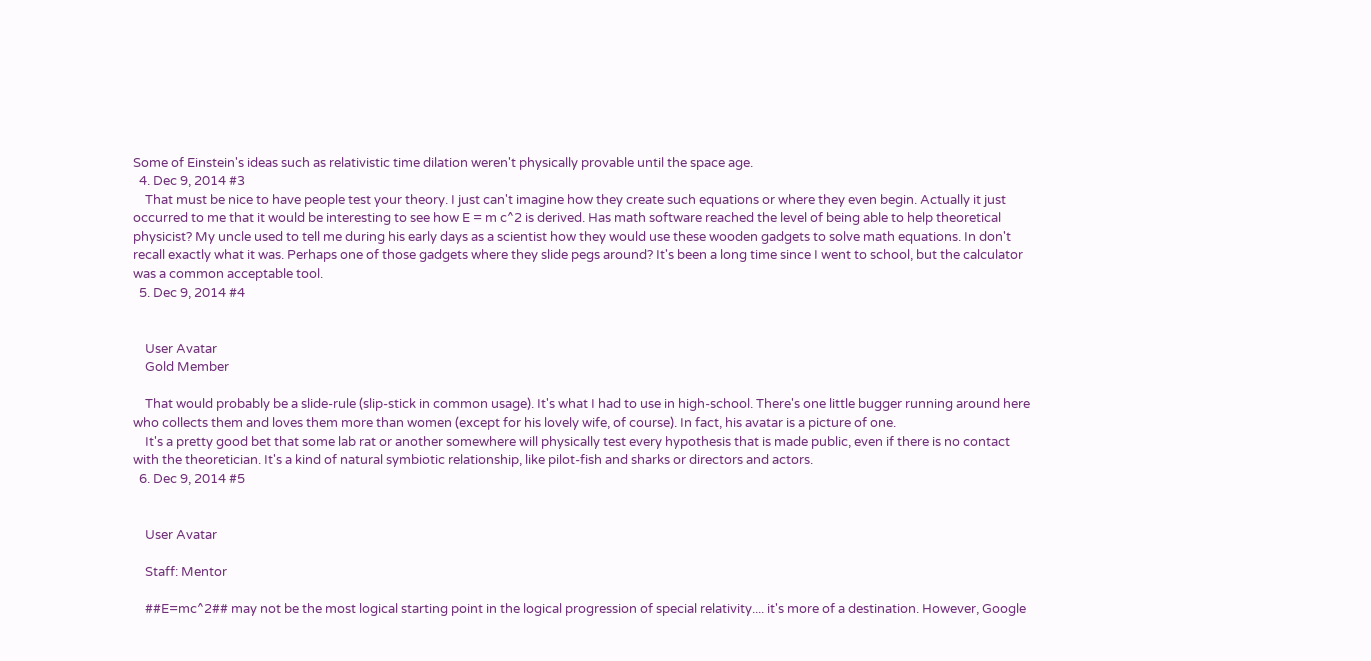Some of Einstein's ideas such as relativistic time dilation weren't physically provable until the space age.
  4. Dec 9, 2014 #3
    That must be nice to have people test your theory. I just can't imagine how they create such equations or where they even begin. Actually it just occurred to me that it would be interesting to see how E = m c^2 is derived. Has math software reached the level of being able to help theoretical physicist? My uncle used to tell me during his early days as a scientist how they would use these wooden gadgets to solve math equations. In don't recall exactly what it was. Perhaps one of those gadgets where they slide pegs around? It's been a long time since I went to school, but the calculator was a common acceptable tool.
  5. Dec 9, 2014 #4


    User Avatar
    Gold Member

    That would probably be a slide-rule (slip-stick in common usage). It's what I had to use in high-school. There's one little bugger running around here who collects them and loves them more than women (except for his lovely wife, of course). In fact, his avatar is a picture of one.
    It's a pretty good bet that some lab rat or another somewhere will physically test every hypothesis that is made public, even if there is no contact with the theoretician. It's a kind of natural symbiotic relationship, like pilot-fish and sharks or directors and actors.
  6. Dec 9, 2014 #5


    User Avatar

    Staff: Mentor

    ##E=mc^2## may not be the most logical starting point in the logical progression of special relativity.... it's more of a destination. However, Google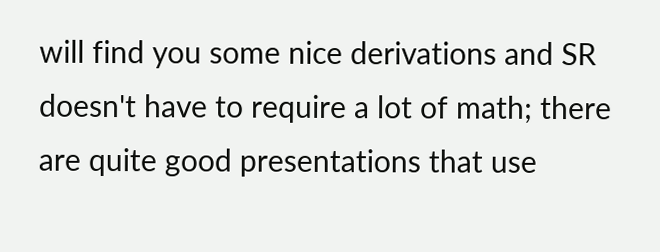will find you some nice derivations and SR doesn't have to require a lot of math; there are quite good presentations that use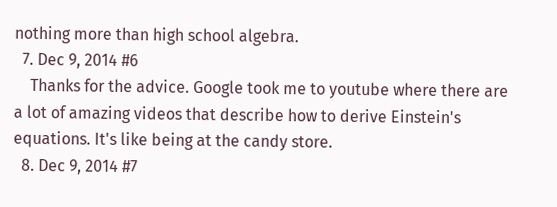nothing more than high school algebra.
  7. Dec 9, 2014 #6
    Thanks for the advice. Google took me to youtube where there are a lot of amazing videos that describe how to derive Einstein's equations. It's like being at the candy store.
  8. Dec 9, 2014 #7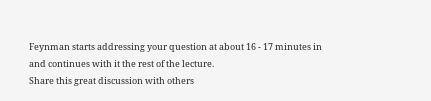Feynman starts addressing your question at about 16 - 17 minutes in and continues with it the rest of the lecture.
Share this great discussion with others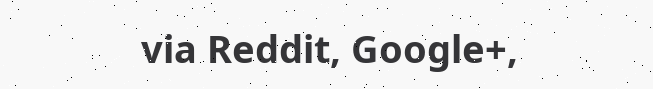via Reddit, Google+,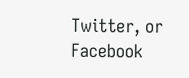Twitter, or Facebook